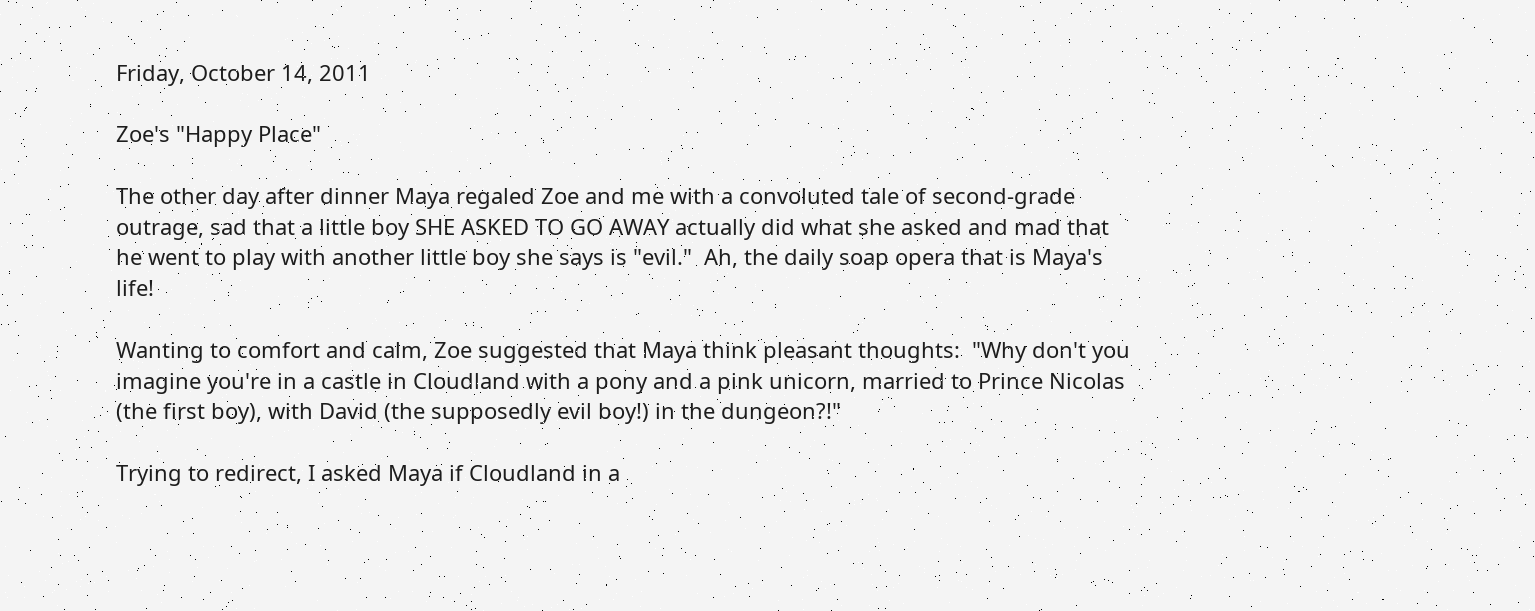Friday, October 14, 2011

Zoe's "Happy Place"

The other day after dinner Maya regaled Zoe and me with a convoluted tale of second-grade outrage, sad that a little boy SHE ASKED TO GO AWAY actually did what she asked and mad that he went to play with another little boy she says is "evil."  Ah, the daily soap opera that is Maya's life!

Wanting to comfort and calm, Zoe suggested that Maya think pleasant thoughts:  "Why don't you imagine you're in a castle in Cloudland with a pony and a pink unicorn, married to Prince Nicolas (the first boy), with David (the supposedly evil boy!) in the dungeon?!"

Trying to redirect, I asked Maya if Cloudland in a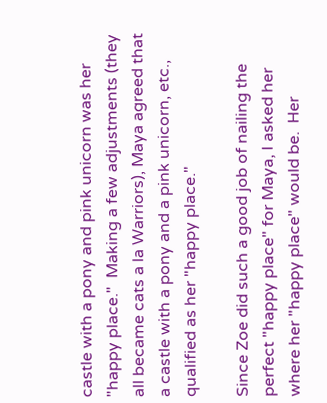castle with a pony and pink unicorn was her "happy place."  Making a few adjustments (they all became cats a la Warriors), Maya agreed that a castle with a pony and a pink unicorn, etc., qualified as her "happy place."

Since Zoe did such a good job of nailing the perfect "happy place" for Maya, I asked her where her "happy place" would be.  Her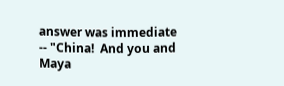answer was immediate -- "China!  And you and Maya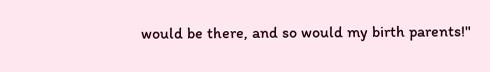would be there, and so would my birth parents!"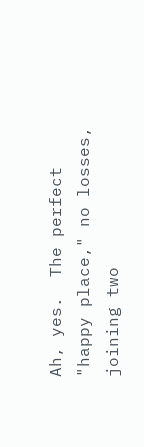Ah, yes.  The perfect "happy place," no losses, joining two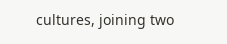cultures, joining two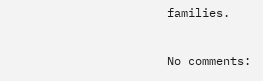families.

No comments: